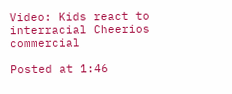Video: Kids react to interracial Cheerios commercial

Posted at 1:46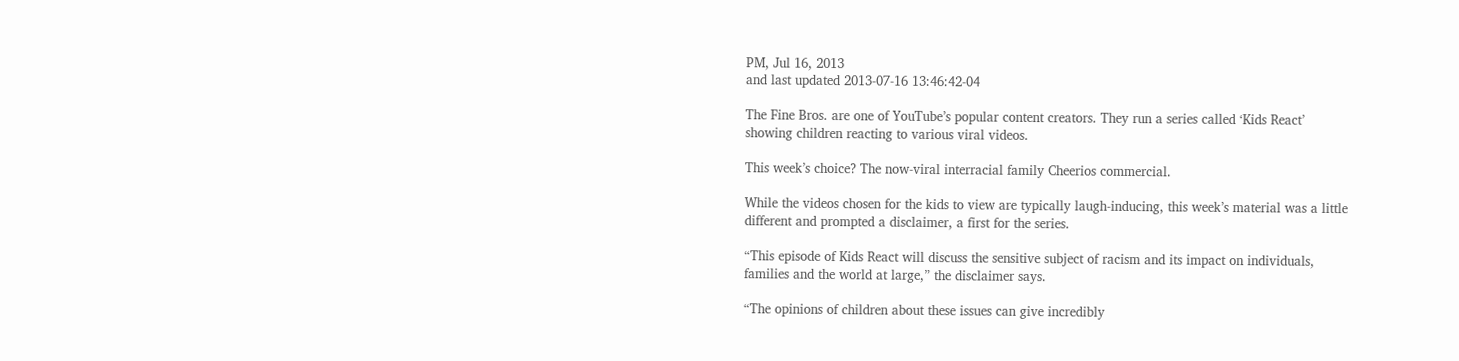PM, Jul 16, 2013
and last updated 2013-07-16 13:46:42-04

The Fine Bros. are one of YouTube’s popular content creators. They run a series called ‘Kids React’ showing children reacting to various viral videos.

This week’s choice? The now-viral interracial family Cheerios commercial.

While the videos chosen for the kids to view are typically laugh-inducing, this week’s material was a little different and prompted a disclaimer, a first for the series.

“This episode of Kids React will discuss the sensitive subject of racism and its impact on individuals, families and the world at large,” the disclaimer says.

“The opinions of children about these issues can give incredibly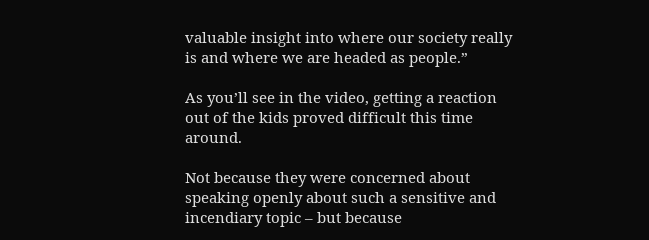valuable insight into where our society really is and where we are headed as people.”

As you’ll see in the video, getting a reaction out of the kids proved difficult this time around.

Not because they were concerned about speaking openly about such a sensitive and incendiary topic – but because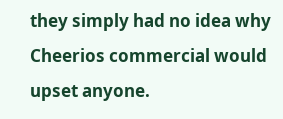they simply had no idea why Cheerios commercial would upset anyone.